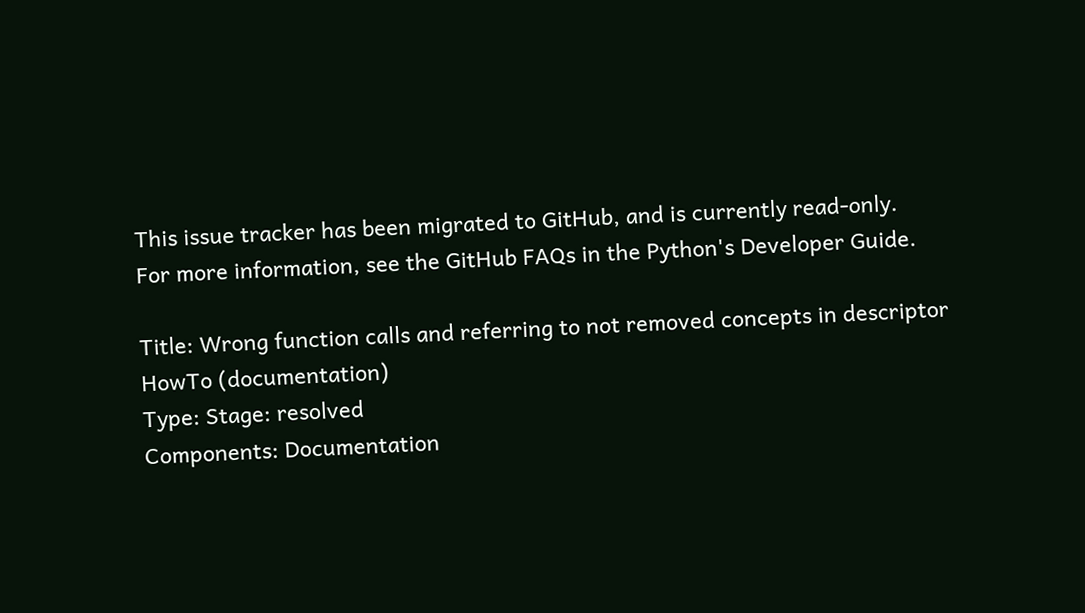This issue tracker has been migrated to GitHub, and is currently read-only.
For more information, see the GitHub FAQs in the Python's Developer Guide.

Title: Wrong function calls and referring to not removed concepts in descriptor HowTo (documentation)
Type: Stage: resolved
Components: Documentation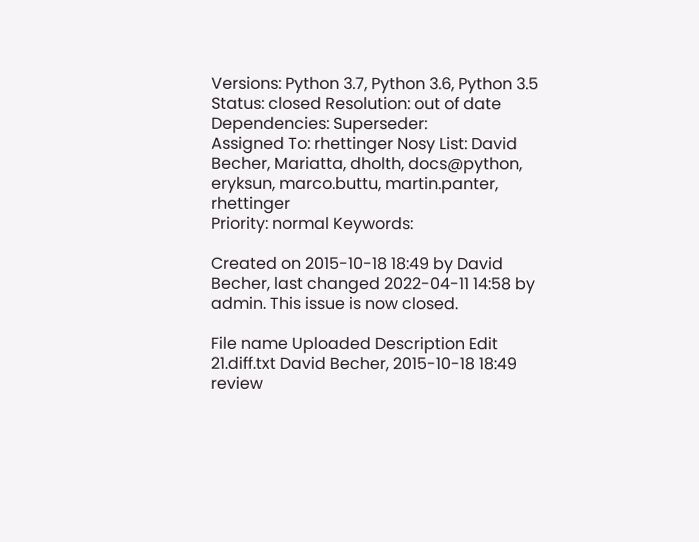Versions: Python 3.7, Python 3.6, Python 3.5
Status: closed Resolution: out of date
Dependencies: Superseder:
Assigned To: rhettinger Nosy List: David Becher, Mariatta, dholth, docs@python, eryksun, marco.buttu, martin.panter, rhettinger
Priority: normal Keywords:

Created on 2015-10-18 18:49 by David Becher, last changed 2022-04-11 14:58 by admin. This issue is now closed.

File name Uploaded Description Edit
21.diff.txt David Becher, 2015-10-18 18:49 review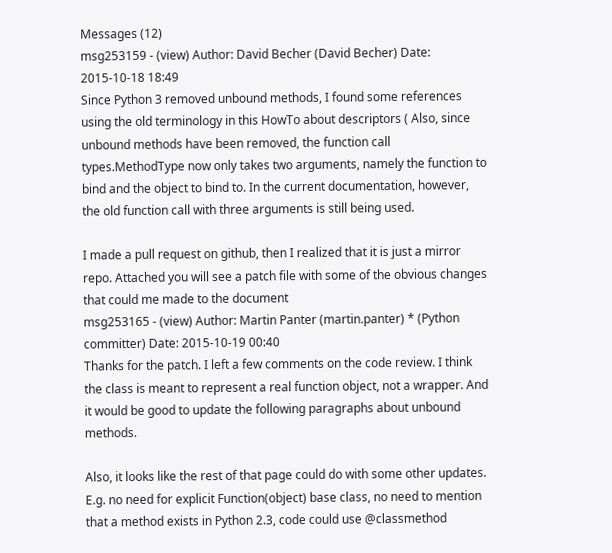Messages (12)
msg253159 - (view) Author: David Becher (David Becher) Date: 2015-10-18 18:49
Since Python 3 removed unbound methods, I found some references using the old terminology in this HowTo about descriptors ( Also, since unbound methods have been removed, the function call types.MethodType now only takes two arguments, namely the function to bind and the object to bind to. In the current documentation, however, the old function call with three arguments is still being used.

I made a pull request on github, then I realized that it is just a mirror repo. Attached you will see a patch file with some of the obvious changes that could me made to the document
msg253165 - (view) Author: Martin Panter (martin.panter) * (Python committer) Date: 2015-10-19 00:40
Thanks for the patch. I left a few comments on the code review. I think the class is meant to represent a real function object, not a wrapper. And it would be good to update the following paragraphs about unbound methods.

Also, it looks like the rest of that page could do with some other updates. E.g. no need for explicit Function(object) base class, no need to mention that a method exists in Python 2.3, code could use @classmethod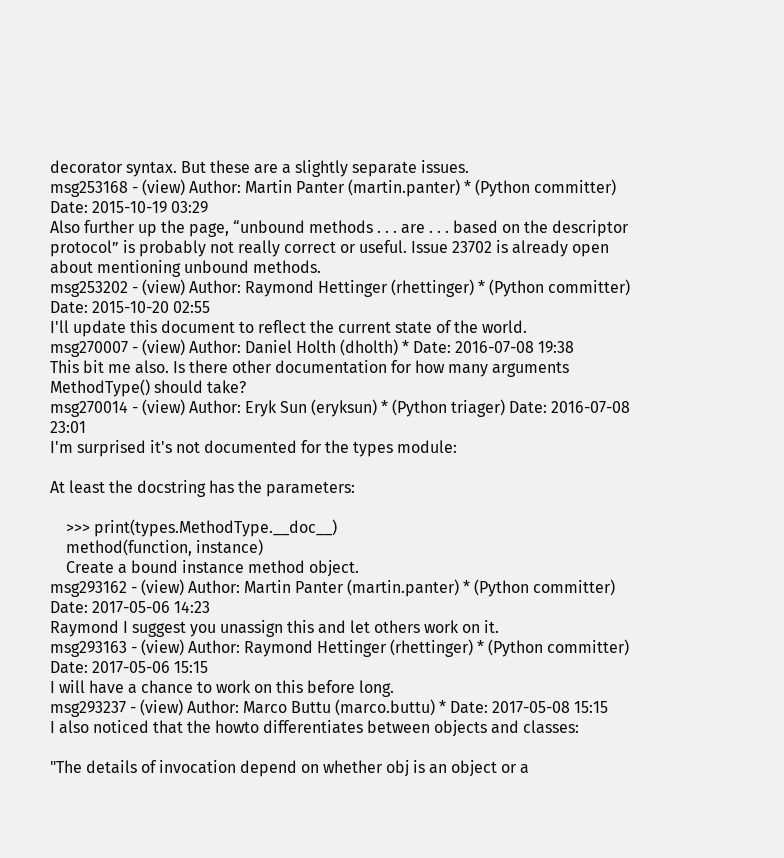decorator syntax. But these are a slightly separate issues.
msg253168 - (view) Author: Martin Panter (martin.panter) * (Python committer) Date: 2015-10-19 03:29
Also further up the page, “unbound methods . . . are . . . based on the descriptor protocol” is probably not really correct or useful. Issue 23702 is already open about mentioning unbound methods.
msg253202 - (view) Author: Raymond Hettinger (rhettinger) * (Python committer) Date: 2015-10-20 02:55
I'll update this document to reflect the current state of the world.
msg270007 - (view) Author: Daniel Holth (dholth) * Date: 2016-07-08 19:38
This bit me also. Is there other documentation for how many arguments MethodType() should take?
msg270014 - (view) Author: Eryk Sun (eryksun) * (Python triager) Date: 2016-07-08 23:01
I'm surprised it's not documented for the types module:

At least the docstring has the parameters:

    >>> print(types.MethodType.__doc__)
    method(function, instance)
    Create a bound instance method object.
msg293162 - (view) Author: Martin Panter (martin.panter) * (Python committer) Date: 2017-05-06 14:23
Raymond I suggest you unassign this and let others work on it.
msg293163 - (view) Author: Raymond Hettinger (rhettinger) * (Python committer) Date: 2017-05-06 15:15
I will have a chance to work on this before long.
msg293237 - (view) Author: Marco Buttu (marco.buttu) * Date: 2017-05-08 15:15
I also noticed that the howto differentiates between objects and classes:

"The details of invocation depend on whether obj is an object or a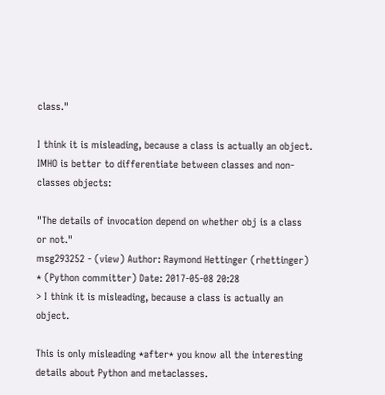class."

I think it is misleading, because a class is actually an object.  IMHO is better to differentiate between classes and non-classes objects:

"The details of invocation depend on whether obj is a class or not."
msg293252 - (view) Author: Raymond Hettinger (rhettinger) * (Python committer) Date: 2017-05-08 20:28
> I think it is misleading, because a class is actually an object.

This is only misleading *after* you know all the interesting details about Python and metaclasses.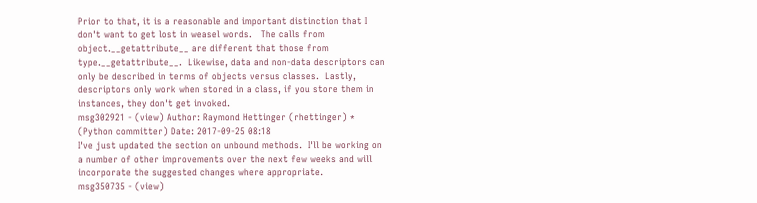Prior to that, it is a reasonable and important distinction that I don't want to get lost in weasel words.   The calls from object.__getattribute__ are different that those from type.__getattribute__.  Likewise, data and non-data descriptors can only be described in terms of objects versus classes.  Lastly, descriptors only work when stored in a class, if you store them in instances, they don't get invoked.
msg302921 - (view) Author: Raymond Hettinger (rhettinger) * (Python committer) Date: 2017-09-25 08:18
I've just updated the section on unbound methods.  I'll be working on a number of other improvements over the next few weeks and will incorporate the suggested changes where appropriate.
msg350735 - (view)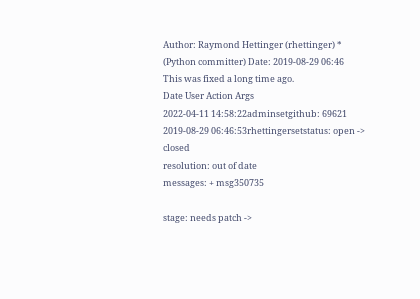Author: Raymond Hettinger (rhettinger) * (Python committer) Date: 2019-08-29 06:46
This was fixed a long time ago.
Date User Action Args
2022-04-11 14:58:22adminsetgithub: 69621
2019-08-29 06:46:53rhettingersetstatus: open -> closed
resolution: out of date
messages: + msg350735

stage: needs patch ->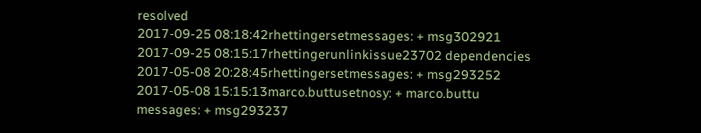resolved
2017-09-25 08:18:42rhettingersetmessages: + msg302921
2017-09-25 08:15:17rhettingerunlinkissue23702 dependencies
2017-05-08 20:28:45rhettingersetmessages: + msg293252
2017-05-08 15:15:13marco.buttusetnosy: + marco.buttu
messages: + msg293237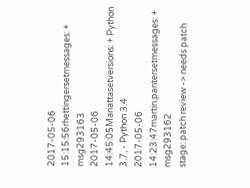2017-05-06 15:15:56rhettingersetmessages: + msg293163
2017-05-06 14:45:05Mariattasetversions: + Python 3.7, - Python 3.4
2017-05-06 14:23:47martin.pantersetmessages: + msg293162
stage: patch review -> needs patch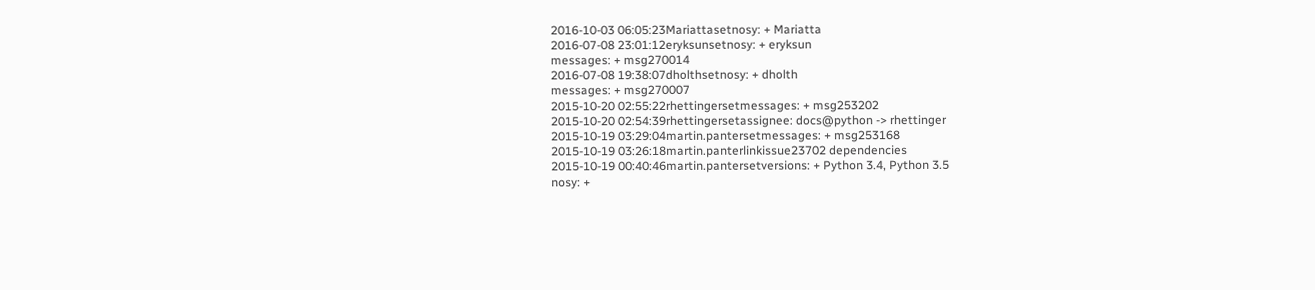2016-10-03 06:05:23Mariattasetnosy: + Mariatta
2016-07-08 23:01:12eryksunsetnosy: + eryksun
messages: + msg270014
2016-07-08 19:38:07dholthsetnosy: + dholth
messages: + msg270007
2015-10-20 02:55:22rhettingersetmessages: + msg253202
2015-10-20 02:54:39rhettingersetassignee: docs@python -> rhettinger
2015-10-19 03:29:04martin.pantersetmessages: + msg253168
2015-10-19 03:26:18martin.panterlinkissue23702 dependencies
2015-10-19 00:40:46martin.pantersetversions: + Python 3.4, Python 3.5
nosy: +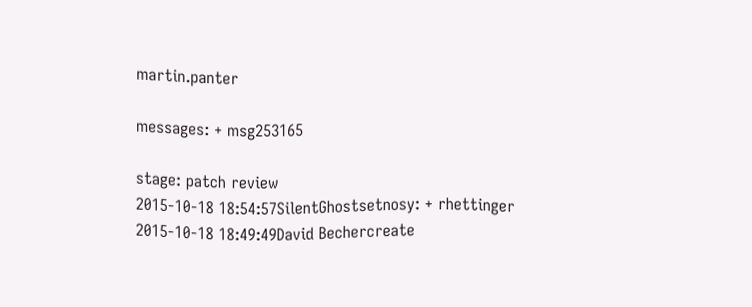martin.panter

messages: + msg253165

stage: patch review
2015-10-18 18:54:57SilentGhostsetnosy: + rhettinger
2015-10-18 18:49:49David Bechercreate